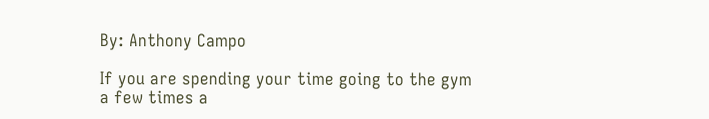By: Anthony Campo

If you are spending your time going to the gym a few times a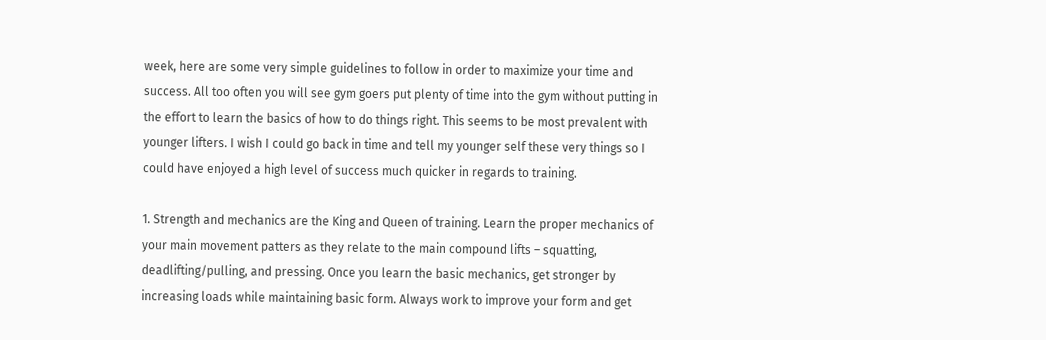week, here are some very simple guidelines to follow in order to maximize your time and success. All too often you will see gym goers put plenty of time into the gym without putting in the effort to learn the basics of how to do things right. This seems to be most prevalent with younger lifters. I wish I could go back in time and tell my younger self these very things so I could have enjoyed a high level of success much quicker in regards to training.

1. Strength and mechanics are the King and Queen of training. Learn the proper mechanics of your main movement patters as they relate to the main compound lifts – squatting, deadlifting/pulling, and pressing. Once you learn the basic mechanics, get stronger by increasing loads while maintaining basic form. Always work to improve your form and get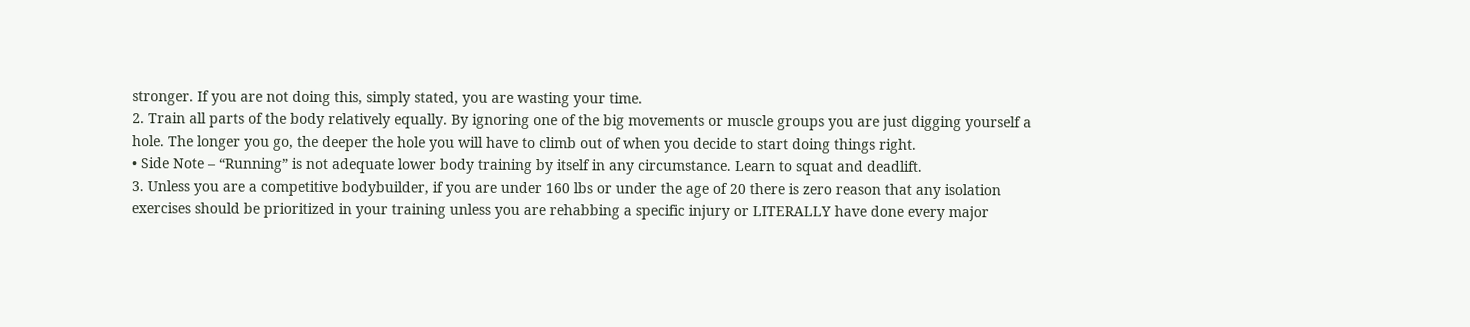stronger. If you are not doing this, simply stated, you are wasting your time.
2. Train all parts of the body relatively equally. By ignoring one of the big movements or muscle groups you are just digging yourself a hole. The longer you go, the deeper the hole you will have to climb out of when you decide to start doing things right.
• Side Note – “Running” is not adequate lower body training by itself in any circumstance. Learn to squat and deadlift.
3. Unless you are a competitive bodybuilder, if you are under 160 lbs or under the age of 20 there is zero reason that any isolation exercises should be prioritized in your training unless you are rehabbing a specific injury or LITERALLY have done every major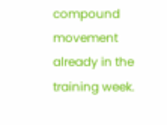compound movement already in the training week.